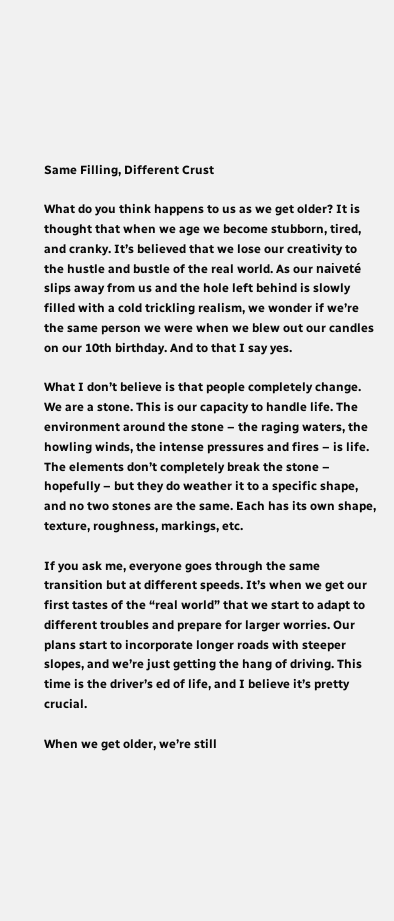Same Filling, Different Crust

What do you think happens to us as we get older? It is thought that when we age we become stubborn, tired, and cranky. It’s believed that we lose our creativity to the hustle and bustle of the real world. As our naiveté slips away from us and the hole left behind is slowly filled with a cold trickling realism, we wonder if we’re the same person we were when we blew out our candles on our 10th birthday. And to that I say yes.

What I don’t believe is that people completely change. We are a stone. This is our capacity to handle life. The environment around the stone – the raging waters, the howling winds, the intense pressures and fires – is life. The elements don’t completely break the stone – hopefully – but they do weather it to a specific shape, and no two stones are the same. Each has its own shape, texture, roughness, markings, etc.

If you ask me, everyone goes through the same transition but at different speeds. It’s when we get our first tastes of the “real world” that we start to adapt to different troubles and prepare for larger worries. Our plans start to incorporate longer roads with steeper slopes, and we’re just getting the hang of driving. This time is the driver’s ed of life, and I believe it’s pretty crucial.

When we get older, we’re still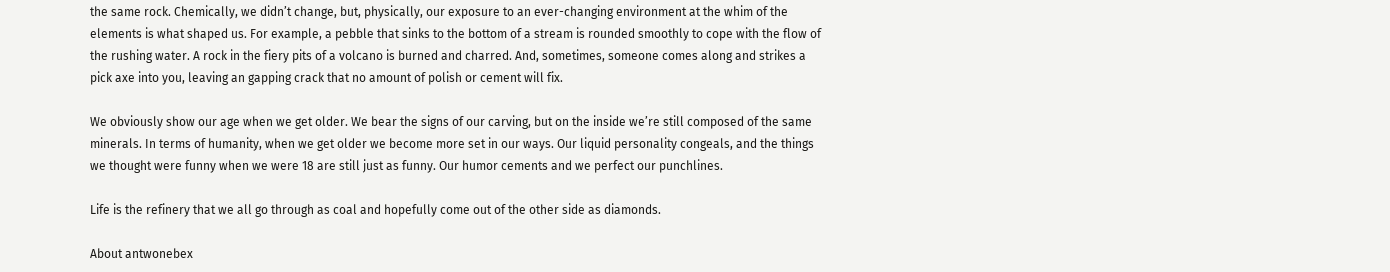the same rock. Chemically, we didn’t change, but, physically, our exposure to an ever-changing environment at the whim of the elements is what shaped us. For example, a pebble that sinks to the bottom of a stream is rounded smoothly to cope with the flow of the rushing water. A rock in the fiery pits of a volcano is burned and charred. And, sometimes, someone comes along and strikes a pick axe into you, leaving an gapping crack that no amount of polish or cement will fix.

We obviously show our age when we get older. We bear the signs of our carving, but on the inside we’re still composed of the same minerals. In terms of humanity, when we get older we become more set in our ways. Our liquid personality congeals, and the things we thought were funny when we were 18 are still just as funny. Our humor cements and we perfect our punchlines.

Life is the refinery that we all go through as coal and hopefully come out of the other side as diamonds.

About antwonebex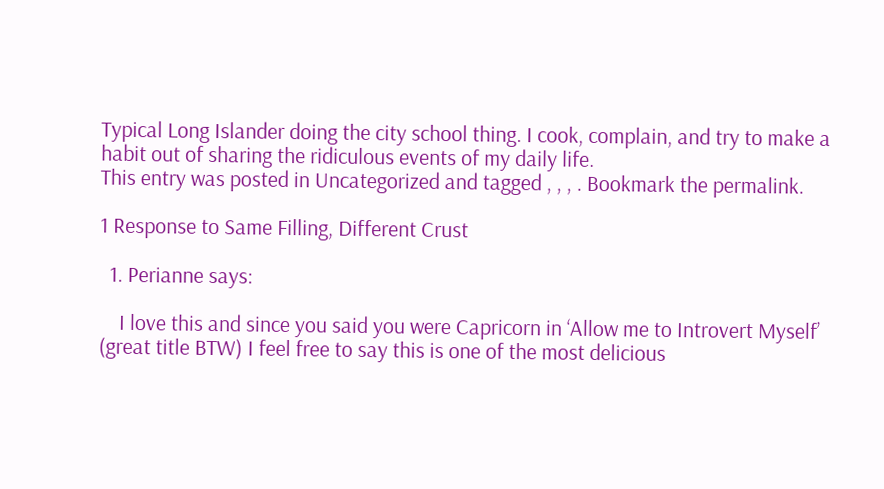Typical Long Islander doing the city school thing. I cook, complain, and try to make a habit out of sharing the ridiculous events of my daily life.
This entry was posted in Uncategorized and tagged , , , . Bookmark the permalink.

1 Response to Same Filling, Different Crust

  1. Perianne says:

    I love this and since you said you were Capricorn in ‘Allow me to Introvert Myself’ (great title BTW) I feel free to say this is one of the most delicious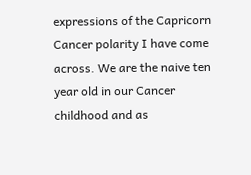expressions of the Capricorn Cancer polarity I have come across. We are the naive ten year old in our Cancer childhood and as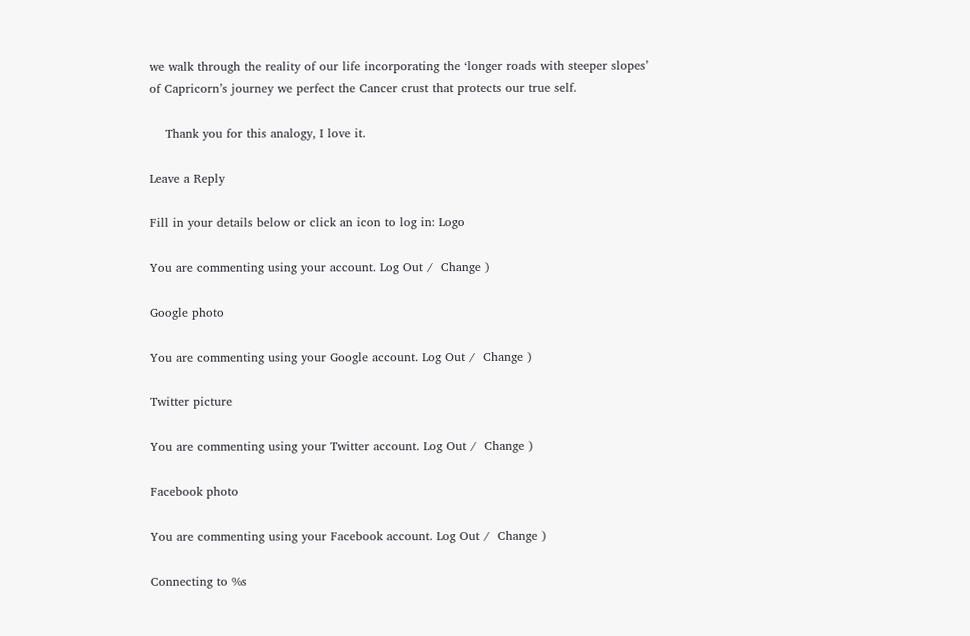we walk through the reality of our life incorporating the ‘longer roads with steeper slopes’ of Capricorn’s journey we perfect the Cancer crust that protects our true self.

    Thank you for this analogy, I love it.

Leave a Reply

Fill in your details below or click an icon to log in: Logo

You are commenting using your account. Log Out /  Change )

Google photo

You are commenting using your Google account. Log Out /  Change )

Twitter picture

You are commenting using your Twitter account. Log Out /  Change )

Facebook photo

You are commenting using your Facebook account. Log Out /  Change )

Connecting to %s